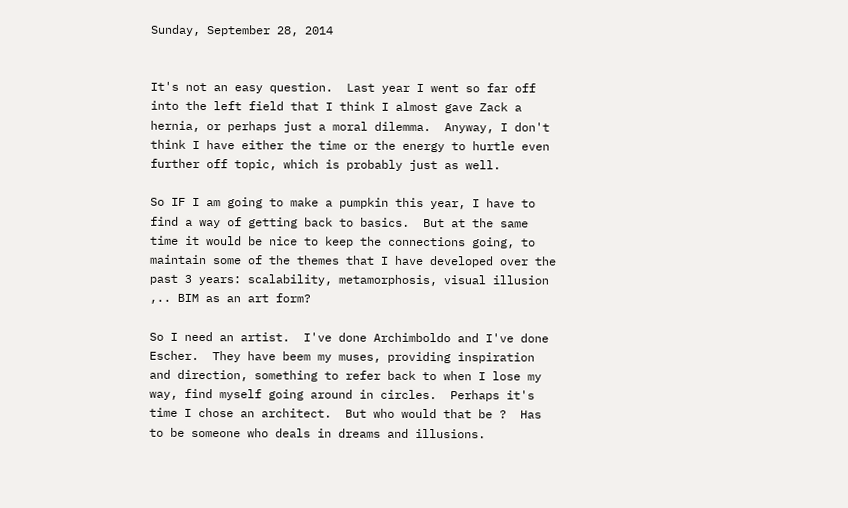Sunday, September 28, 2014


It's not an easy question.  Last year I went so far off into the left field that I think I almost gave Zack a hernia, or perhaps just a moral dilemma.  Anyway, I don't think I have either the time or the energy to hurtle even further off topic, which is probably just as well.

So IF I am going to make a pumpkin this year, I have to find a way of getting back to basics.  But at the same time it would be nice to keep the connections going, to maintain some of the themes that I have developed over the past 3 years: scalability, metamorphosis, visual illusion ,.. BIM as an art form?

So I need an artist.  I've done Archimboldo and I've done Escher.  They have beem my muses, providing inspiration and direction, something to refer back to when I lose my way, find myself going around in circles.  Perhaps it's time I chose an architect.  But who would that be ?  Has to be someone who deals in dreams and illusions.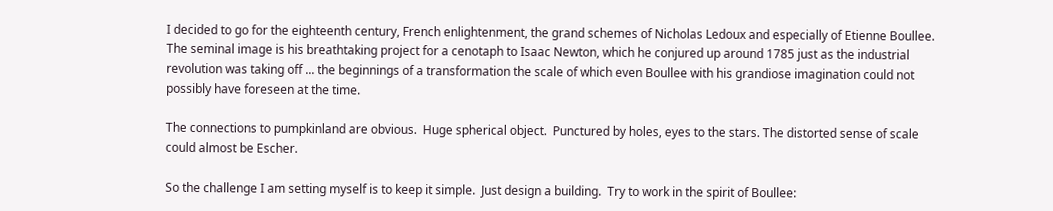I decided to go for the eighteenth century, French enlightenment, the grand schemes of Nicholas Ledoux and especially of Etienne Boullee.  The seminal image is his breathtaking project for a cenotaph to Isaac Newton, which he conjured up around 1785 just as the industrial revolution was taking off ... the beginnings of a transformation the scale of which even Boullee with his grandiose imagination could not possibly have foreseen at the time.

The connections to pumpkinland are obvious.  Huge spherical object.  Punctured by holes, eyes to the stars. The distorted sense of scale could almost be Escher.

So the challenge I am setting myself is to keep it simple.  Just design a building.  Try to work in the spirit of Boullee: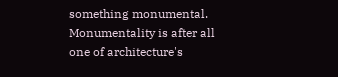something monumental.  Monumentality is after all one of architecture's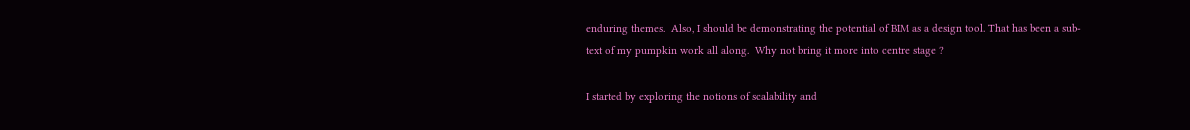enduring themes.  Also, I should be demonstrating the potential of BIM as a design tool. That has been a sub-text of my pumpkin work all along.  Why not bring it more into centre stage ?

I started by exploring the notions of scalability and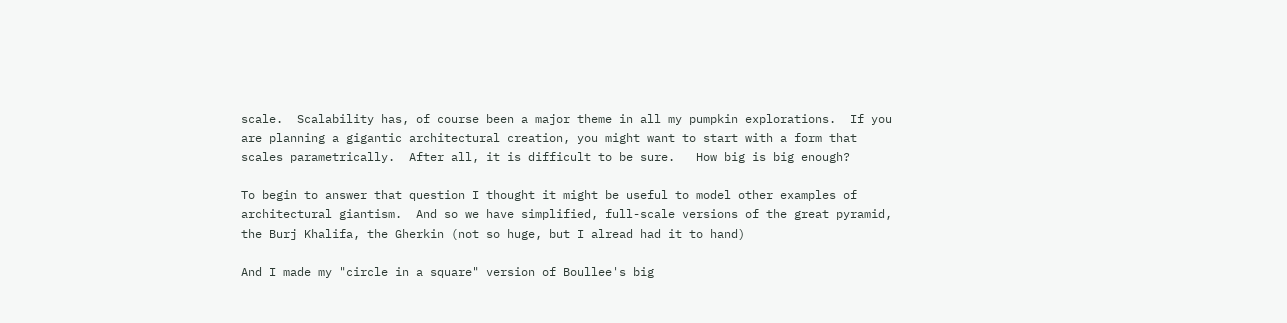scale.  Scalability has, of course been a major theme in all my pumpkin explorations.  If you are planning a gigantic architectural creation, you might want to start with a form that scales parametrically.  After all, it is difficult to be sure.   How big is big enough?

To begin to answer that question I thought it might be useful to model other examples of architectural giantism.  And so we have simplified, full-scale versions of the great pyramid, the Burj Khalifa, the Gherkin (not so huge, but I alread had it to hand)

And I made my "circle in a square" version of Boullee's big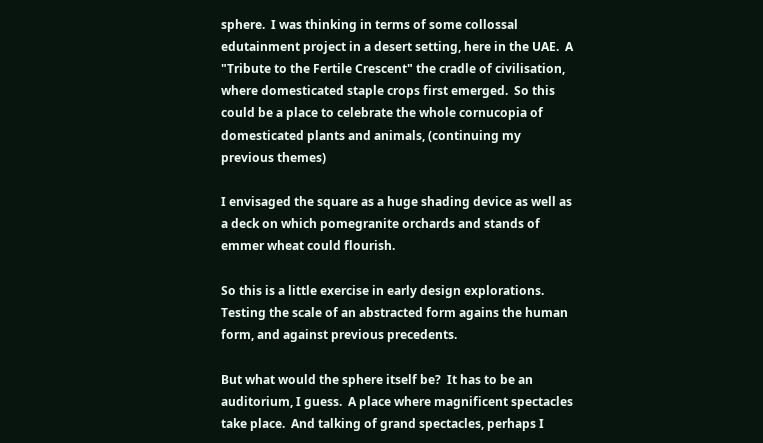sphere.  I was thinking in terms of some collossal edutainment project in a desert setting, here in the UAE.  A "Tribute to the Fertile Crescent" the cradle of civilisation, where domesticated staple crops first emerged.  So this could be a place to celebrate the whole cornucopia of domesticated plants and animals, (continuing my previous themes)

I envisaged the square as a huge shading device as well as a deck on which pomegranite orchards and stands of emmer wheat could flourish.

So this is a little exercise in early design explorations.  Testing the scale of an abstracted form agains the human form, and against previous precedents.

But what would the sphere itself be?  It has to be an auditorium, I guess.  A place where magnificent spectacles take place.  And talking of grand spectacles, perhaps I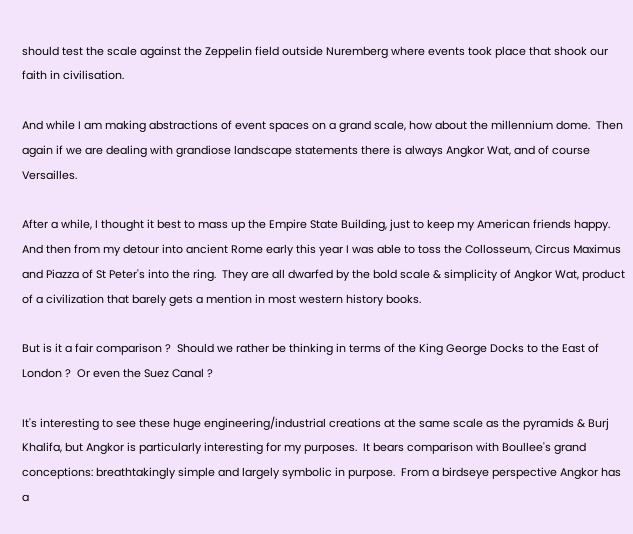should test the scale against the Zeppelin field outside Nuremberg where events took place that shook our faith in civilisation.

And while I am making abstractions of event spaces on a grand scale, how about the millennium dome.  Then again if we are dealing with grandiose landscape statements there is always Angkor Wat, and of course Versailles.

After a while, I thought it best to mass up the Empire State Building, just to keep my American friends happy.  And then from my detour into ancient Rome early this year I was able to toss the Collosseum, Circus Maximus and Piazza of St Peter's into the ring.  They are all dwarfed by the bold scale & simplicity of Angkor Wat, product of a civilization that barely gets a mention in most western history books.

But is it a fair comparison ?  Should we rather be thinking in terms of the King George Docks to the East of London ?  Or even the Suez Canal ?

It's interesting to see these huge engineering/industrial creations at the same scale as the pyramids & Burj Khalifa, but Angkor is particularly interesting for my purposes.  It bears comparison with Boullee's grand conceptions: breathtakingly simple and largely symbolic in purpose.  From a birdseye perspective Angkor has a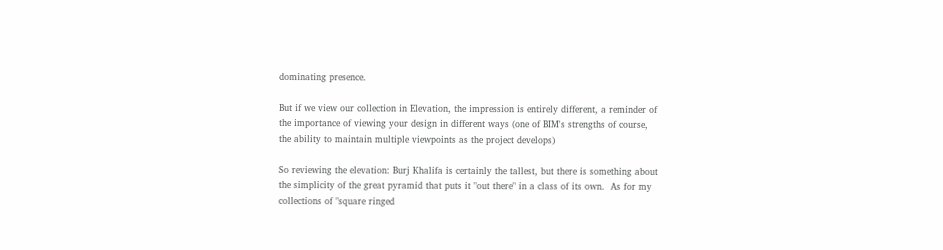dominating presence.

But if we view our collection in Elevation, the impression is entirely different, a reminder of the importance of viewing your design in different ways (one of BIM's strengths of course, the ability to maintain multiple viewpoints as the project develops)

So reviewing the elevation: Burj Khalifa is certainly the tallest, but there is something about the simplicity of the great pyramid that puts it "out there" in a class of its own.  As for my collections of "square ringed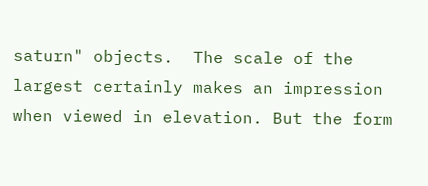saturn" objects.  The scale of the largest certainly makes an impression when viewed in elevation. But the form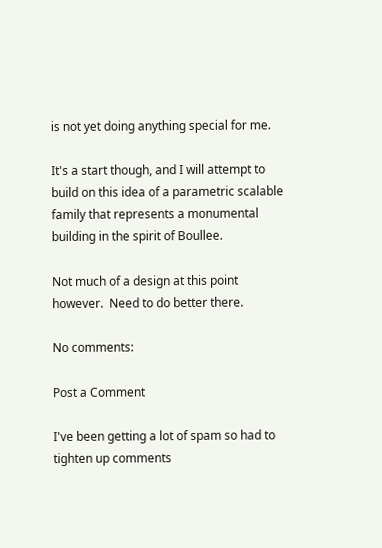is not yet doing anything special for me.

It's a start though, and I will attempt to build on this idea of a parametric scalable family that represents a monumental building in the spirit of Boullee.

Not much of a design at this point however.  Need to do better there.

No comments:

Post a Comment

I've been getting a lot of spam so had to tighten up comments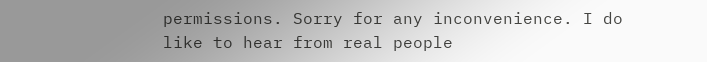permissions. Sorry for any inconvenience. I do like to hear from real people